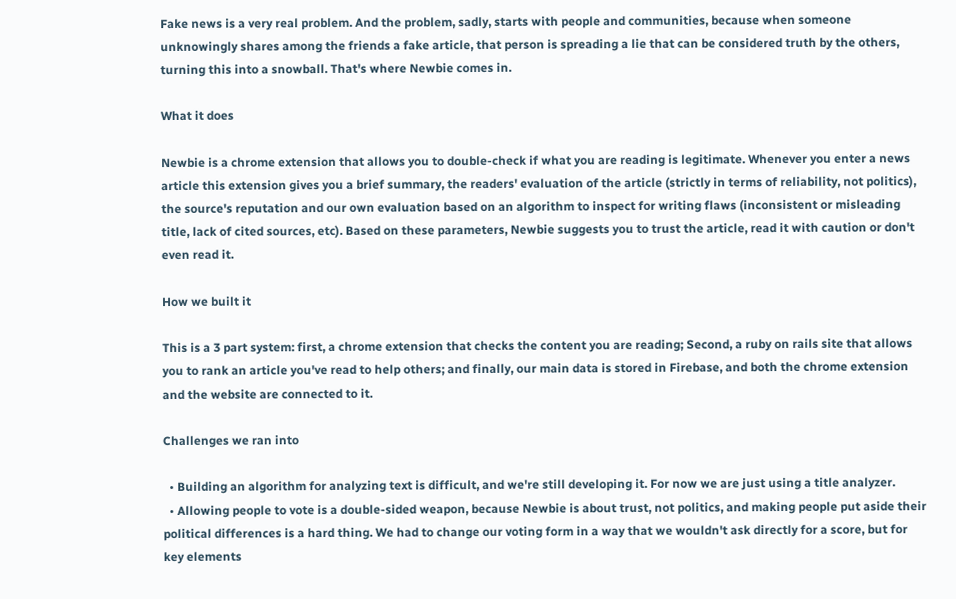Fake news is a very real problem. And the problem, sadly, starts with people and communities, because when someone unknowingly shares among the friends a fake article, that person is spreading a lie that can be considered truth by the others, turning this into a snowball. That's where Newbie comes in.

What it does

Newbie is a chrome extension that allows you to double-check if what you are reading is legitimate. Whenever you enter a news article this extension gives you a brief summary, the readers' evaluation of the article (strictly in terms of reliability, not politics), the source's reputation and our own evaluation based on an algorithm to inspect for writing flaws (inconsistent or misleading title, lack of cited sources, etc). Based on these parameters, Newbie suggests you to trust the article, read it with caution or don't even read it.

How we built it

This is a 3 part system: first, a chrome extension that checks the content you are reading; Second, a ruby on rails site that allows you to rank an article you've read to help others; and finally, our main data is stored in Firebase, and both the chrome extension and the website are connected to it.

Challenges we ran into

  • Building an algorithm for analyzing text is difficult, and we're still developing it. For now we are just using a title analyzer.
  • Allowing people to vote is a double-sided weapon, because Newbie is about trust, not politics, and making people put aside their political differences is a hard thing. We had to change our voting form in a way that we wouldn't ask directly for a score, but for key elements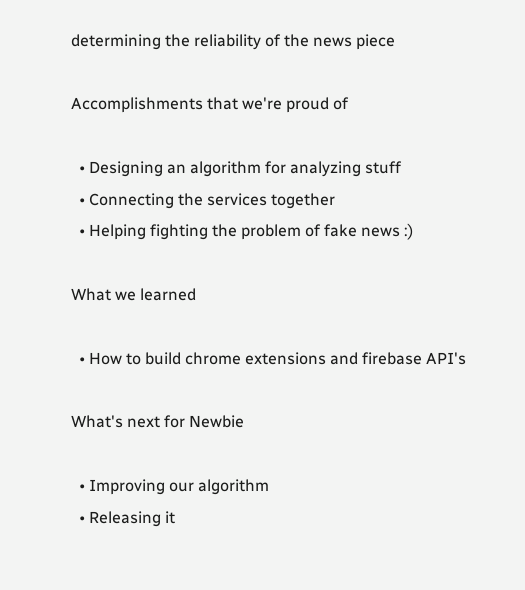determining the reliability of the news piece

Accomplishments that we're proud of

  • Designing an algorithm for analyzing stuff
  • Connecting the services together
  • Helping fighting the problem of fake news :)

What we learned

  • How to build chrome extensions and firebase API's

What's next for Newbie

  • Improving our algorithm
  • Releasing it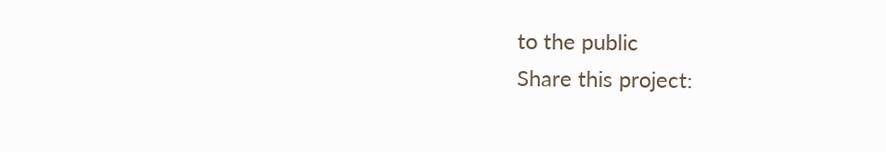to the public
Share this project: